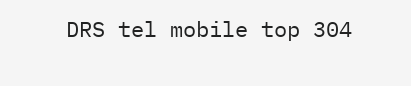DRS tel mobile top 304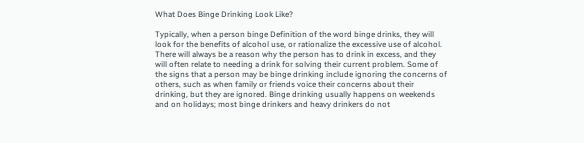What Does Binge Drinking Look Like?

Typically, when a person binge Definition of the word binge drinks, they will look for the benefits of alcohol use, or rationalize the excessive use of alcohol. There will always be a reason why the person has to drink in excess, and they will often relate to needing a drink for solving their current problem. Some of the signs that a person may be binge drinking include ignoring the concerns of others, such as when family or friends voice their concerns about their drinking, but they are ignored. Binge drinking usually happens on weekends and on holidays; most binge drinkers and heavy drinkers do not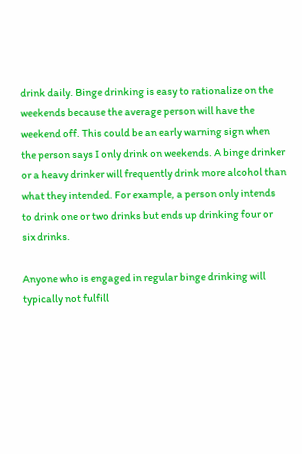drink daily. Binge drinking is easy to rationalize on the weekends because the average person will have the weekend off. This could be an early warning sign when the person says I only drink on weekends. A binge drinker or a heavy drinker will frequently drink more alcohol than what they intended. For example, a person only intends to drink one or two drinks but ends up drinking four or six drinks.

Anyone who is engaged in regular binge drinking will typically not fulfill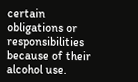certain obligations or responsibilities because of their alcohol use.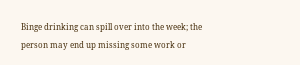Binge drinking can spill over into the week; the person may end up missing some work or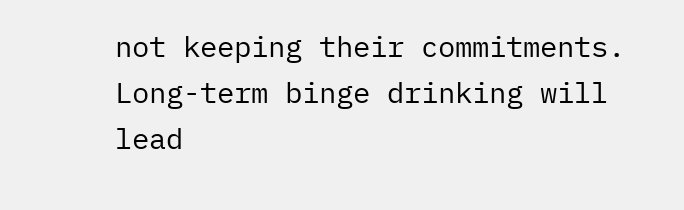not keeping their commitments. Long-term binge drinking will lead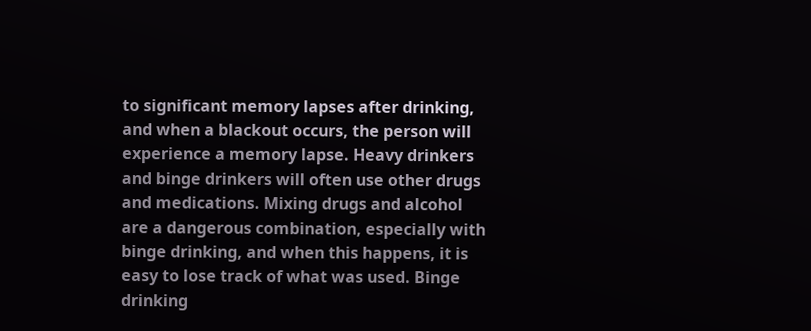to significant memory lapses after drinking, and when a blackout occurs, the person will experience a memory lapse. Heavy drinkers and binge drinkers will often use other drugs and medications. Mixing drugs and alcohol are a dangerous combination, especially with binge drinking, and when this happens, it is easy to lose track of what was used. Binge drinking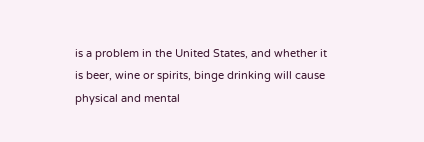is a problem in the United States, and whether it is beer, wine or spirits, binge drinking will cause physical and mental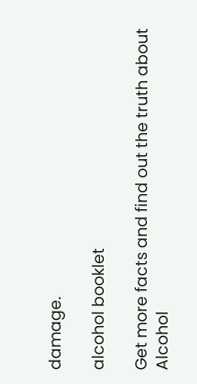damage.

alcohol booklet

Get more facts and find out the truth about Alcohol